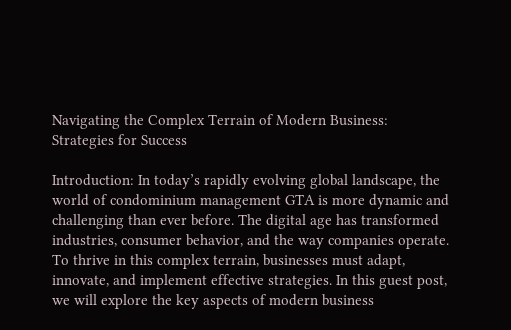Navigating the Complex Terrain of Modern Business: Strategies for Success

Introduction: In today’s rapidly evolving global landscape, the world of condominium management GTA is more dynamic and challenging than ever before. The digital age has transformed industries, consumer behavior, and the way companies operate. To thrive in this complex terrain, businesses must adapt, innovate, and implement effective strategies. In this guest post, we will explore the key aspects of modern business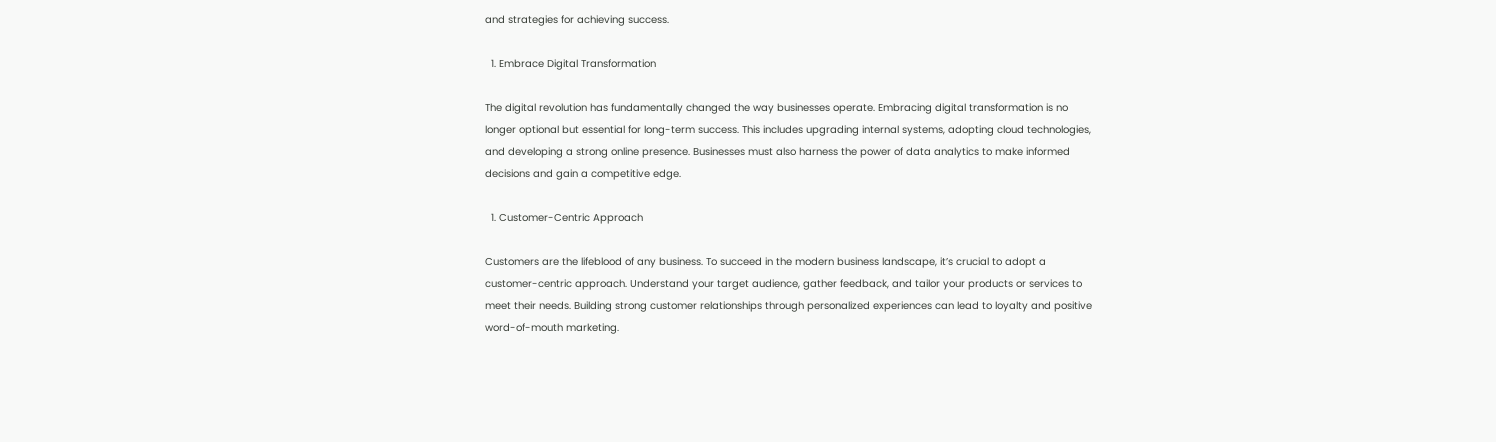and strategies for achieving success.

  1. Embrace Digital Transformation

The digital revolution has fundamentally changed the way businesses operate. Embracing digital transformation is no longer optional but essential for long-term success. This includes upgrading internal systems, adopting cloud technologies, and developing a strong online presence. Businesses must also harness the power of data analytics to make informed decisions and gain a competitive edge.

  1. Customer-Centric Approach

Customers are the lifeblood of any business. To succeed in the modern business landscape, it’s crucial to adopt a customer-centric approach. Understand your target audience, gather feedback, and tailor your products or services to meet their needs. Building strong customer relationships through personalized experiences can lead to loyalty and positive word-of-mouth marketing.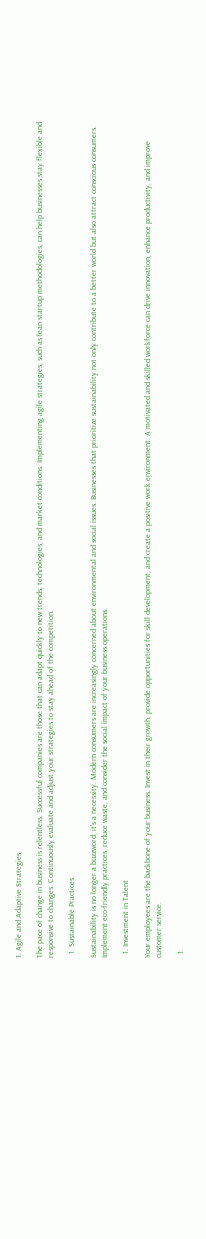1. Agile and Adaptive Strategies

The pace of change in business is relentless. Successful companies are those that can adapt quickly to new trends, technologies, and market conditions. Implementing agile strategies, such as lean startup methodologies, can help businesses stay flexible and responsive to changes. Continuously evaluate and adjust your strategies to stay ahead of the competition.

  1. Sustainable Practices

Sustainability is no longer a buzzword; it’s a necessity. Modern consumers are increasingly concerned about environmental and social issues. Businesses that prioritize sustainability not only contribute to a better world but also attract conscious consumers. Implement eco-friendly practices, reduce waste, and consider the social impact of your business operations.

  1. Investment in Talent

Your employees are the backbone of your business. Invest in their growth, provide opportunities for skill development, and create a positive work environment. A motivated and skilled workforce can drive innovation, enhance productivity, and improve customer service.

  1.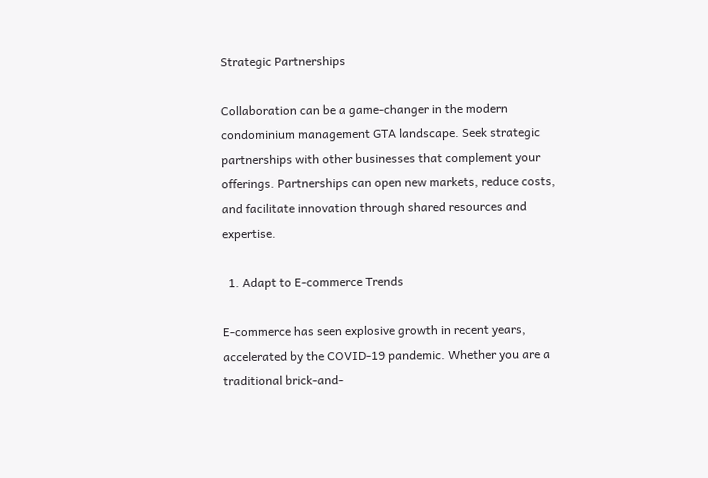Strategic Partnerships

Collaboration can be a game-changer in the modern condominium management GTA landscape. Seek strategic partnerships with other businesses that complement your offerings. Partnerships can open new markets, reduce costs, and facilitate innovation through shared resources and expertise.

  1. Adapt to E-commerce Trends

E-commerce has seen explosive growth in recent years, accelerated by the COVID-19 pandemic. Whether you are a traditional brick-and-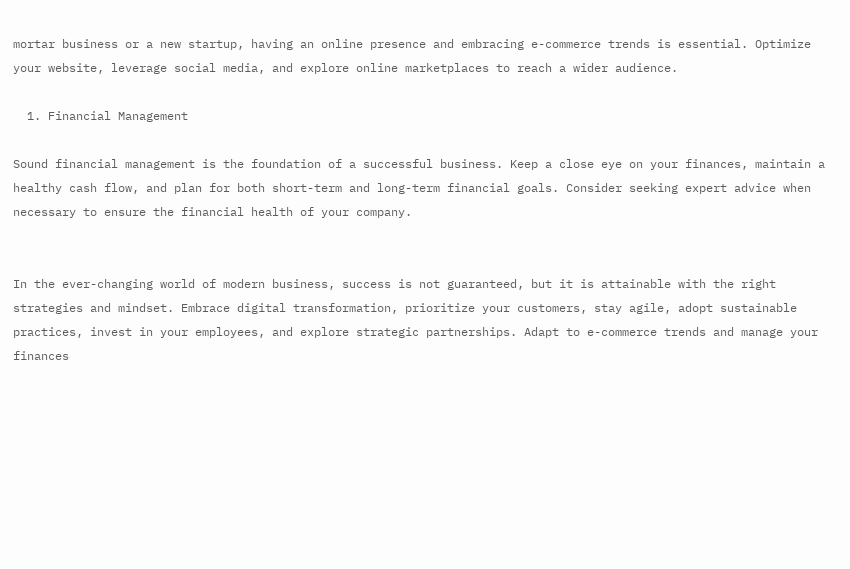mortar business or a new startup, having an online presence and embracing e-commerce trends is essential. Optimize your website, leverage social media, and explore online marketplaces to reach a wider audience.

  1. Financial Management

Sound financial management is the foundation of a successful business. Keep a close eye on your finances, maintain a healthy cash flow, and plan for both short-term and long-term financial goals. Consider seeking expert advice when necessary to ensure the financial health of your company.


In the ever-changing world of modern business, success is not guaranteed, but it is attainable with the right strategies and mindset. Embrace digital transformation, prioritize your customers, stay agile, adopt sustainable practices, invest in your employees, and explore strategic partnerships. Adapt to e-commerce trends and manage your finances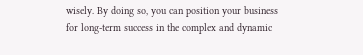wisely. By doing so, you can position your business for long-term success in the complex and dynamic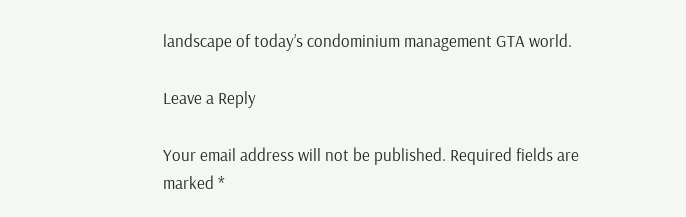landscape of today’s condominium management GTA world.

Leave a Reply

Your email address will not be published. Required fields are marked *